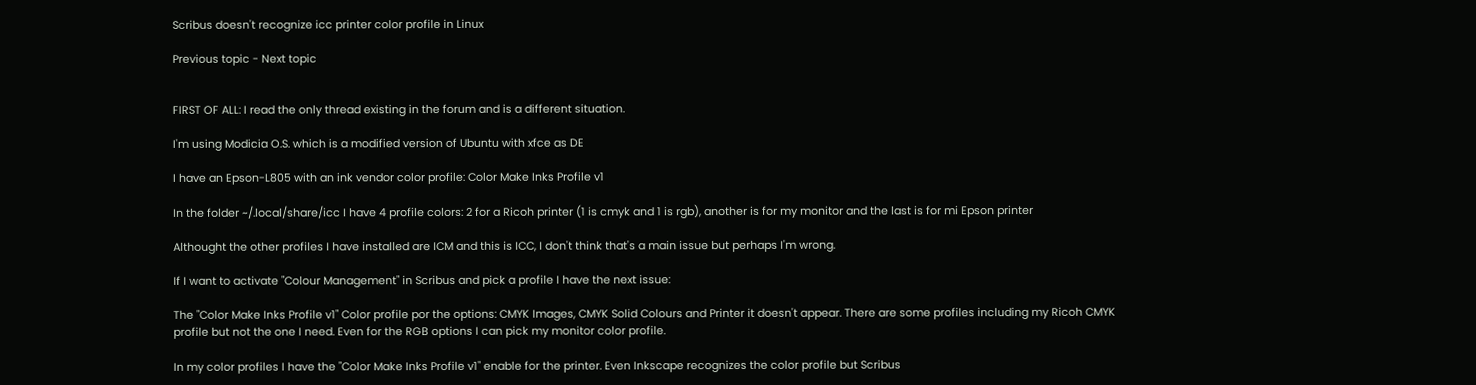Scribus doesn't recognize icc printer color profile in Linux

Previous topic - Next topic


FIRST OF ALL: I read the only thread existing in the forum and is a different situation.

I'm using Modicia O.S. which is a modified version of Ubuntu with xfce as DE

I have an Epson-L805 with an ink vendor color profile: Color Make Inks Profile v1

In the folder ~/.local/share/icc I have 4 profile colors: 2 for a Ricoh printer (1 is cmyk and 1 is rgb), another is for my monitor and the last is for mi Epson printer

Althought the other profiles I have installed are ICM and this is ICC, I don't think that's a main issue but perhaps I'm wrong.

If I want to activate "Colour Management" in Scribus and pick a profile I have the next issue:

The "Color Make Inks Profile v1" Color profile por the options: CMYK Images, CMYK Solid Colours and Printer it doesn't appear. There are some profiles including my Ricoh CMYK profile but not the one I need. Even for the RGB options I can pick my monitor color profile.

In my color profiles I have the "Color Make Inks Profile v1" enable for the printer. Even Inkscape recognizes the color profile but Scribus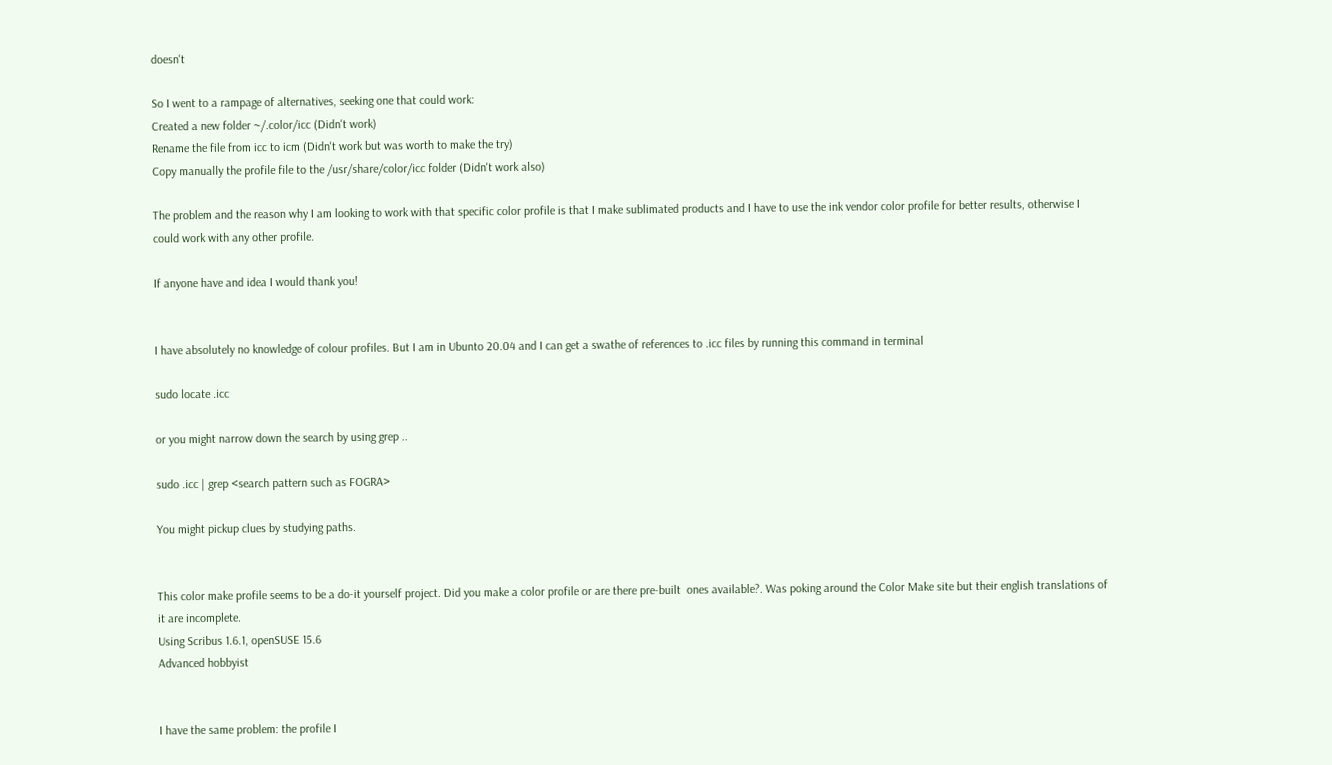doesn't

So I went to a rampage of alternatives, seeking one that could work:
Created a new folder ~/.color/icc (Didn't work)
Rename the file from icc to icm (Didn't work but was worth to make the try)
Copy manually the profile file to the /usr/share/color/icc folder (Didn't work also)

The problem and the reason why I am looking to work with that specific color profile is that I make sublimated products and I have to use the ink vendor color profile for better results, otherwise I could work with any other profile.

If anyone have and idea I would thank you!


I have absolutely no knowledge of colour profiles. But I am in Ubunto 20.04 and I can get a swathe of references to .icc files by running this command in terminal

sudo locate .icc

or you might narrow down the search by using grep ..

sudo .icc | grep <search pattern such as FOGRA>

You might pickup clues by studying paths.


This color make profile seems to be a do-it yourself project. Did you make a color profile or are there pre-built  ones available?. Was poking around the Color Make site but their english translations of it are incomplete.
Using Scribus 1.6.1, openSUSE 15.6
Advanced hobbyist


I have the same problem: the profile I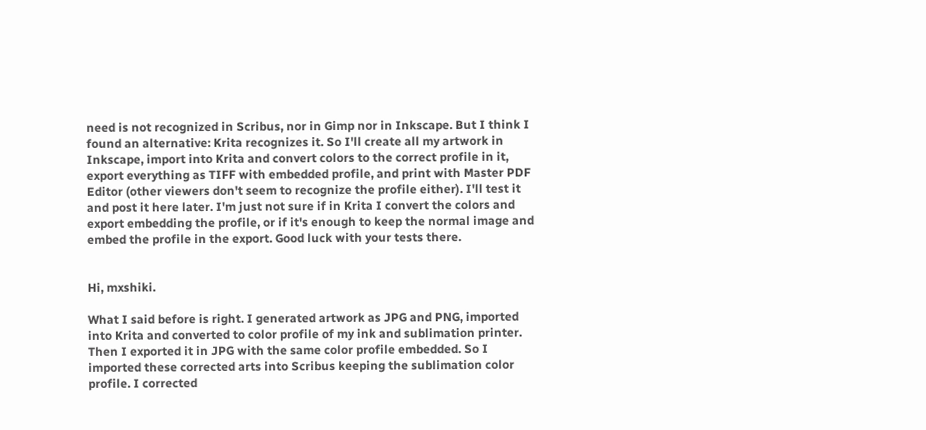need is not recognized in Scribus, nor in Gimp nor in Inkscape. But I think I found an alternative: Krita recognizes it. So I'll create all my artwork in Inkscape, import into Krita and convert colors to the correct profile in it, export everything as TIFF with embedded profile, and print with Master PDF Editor (other viewers don't seem to recognize the profile either). I'll test it and post it here later. I'm just not sure if in Krita I convert the colors and export embedding the profile, or if it's enough to keep the normal image and embed the profile in the export. Good luck with your tests there.


Hi, mxshiki.

What I said before is right. I generated artwork as JPG and PNG, imported into Krita and converted to color profile of my ink and sublimation printer. Then I exported it in JPG with the same color profile embedded. So I imported these corrected arts into Scribus keeping the sublimation color profile. I corrected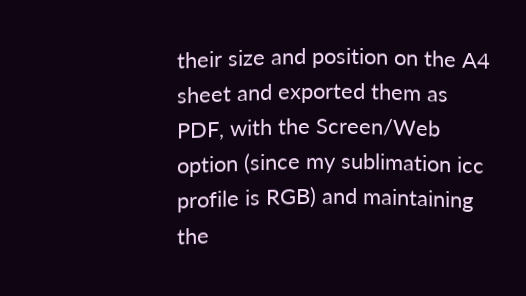their size and position on the A4 sheet and exported them as PDF, with the Screen/Web option (since my sublimation icc profile is RGB) and maintaining the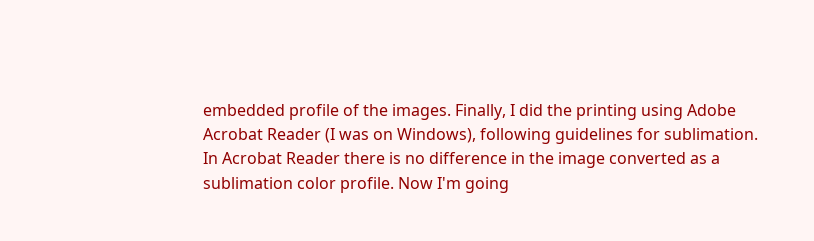embedded profile of the images. Finally, I did the printing using Adobe Acrobat Reader (I was on Windows), following guidelines for sublimation. In Acrobat Reader there is no difference in the image converted as a sublimation color profile. Now I'm going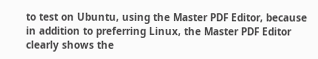to test on Ubuntu, using the Master PDF Editor, because in addition to preferring Linux, the Master PDF Editor clearly shows the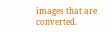images that are converted.